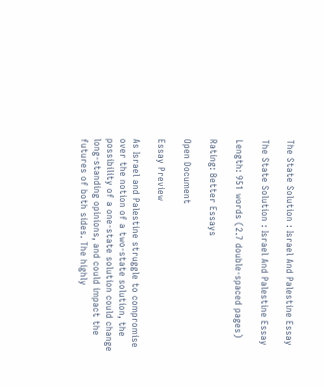The State Solution : Israel And Palestine Essay

The State Solution : Israel And Palestine Essay

Length: 951 words (2.7 double-spaced pages)

Rating: Better Essays

Open Document

Essay Preview

As Israel and Palestine struggle to compromise over the notion of a two-state solution, the possibility of a one-state solution could change long-standing opinions, and could impact the futures of both sides. The highly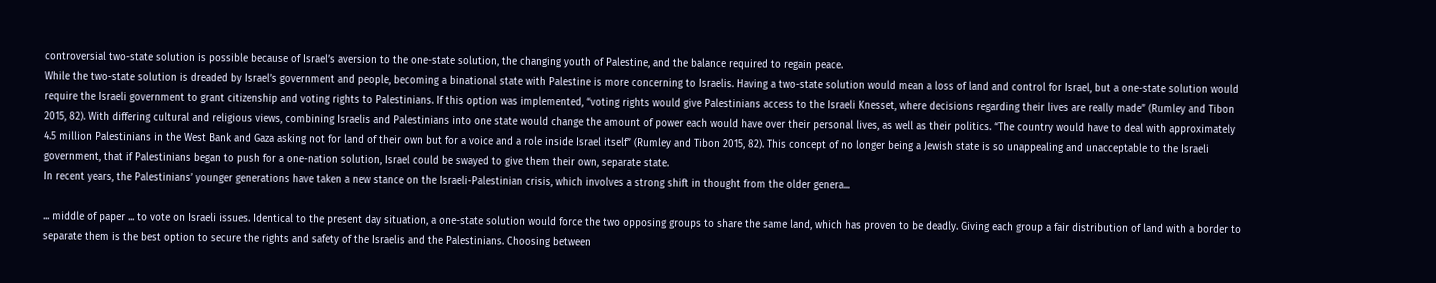controversial two-state solution is possible because of Israel’s aversion to the one-state solution, the changing youth of Palestine, and the balance required to regain peace.
While the two-state solution is dreaded by Israel’s government and people, becoming a binational state with Palestine is more concerning to Israelis. Having a two-state solution would mean a loss of land and control for Israel, but a one-state solution would require the Israeli government to grant citizenship and voting rights to Palestinians. If this option was implemented, “voting rights would give Palestinians access to the Israeli Knesset, where decisions regarding their lives are really made” (Rumley and Tibon 2015, 82). With differing cultural and religious views, combining Israelis and Palestinians into one state would change the amount of power each would have over their personal lives, as well as their politics. “The country would have to deal with approximately 4.5 million Palestinians in the West Bank and Gaza asking not for land of their own but for a voice and a role inside Israel itself” (Rumley and Tibon 2015, 82). This concept of no longer being a Jewish state is so unappealing and unacceptable to the Israeli government, that if Palestinians began to push for a one-nation solution, Israel could be swayed to give them their own, separate state.
In recent years, the Palestinians’ younger generations have taken a new stance on the Israeli-Palestinian crisis, which involves a strong shift in thought from the older genera...

... middle of paper ... to vote on Israeli issues. Identical to the present day situation, a one-state solution would force the two opposing groups to share the same land, which has proven to be deadly. Giving each group a fair distribution of land with a border to separate them is the best option to secure the rights and safety of the Israelis and the Palestinians. Choosing between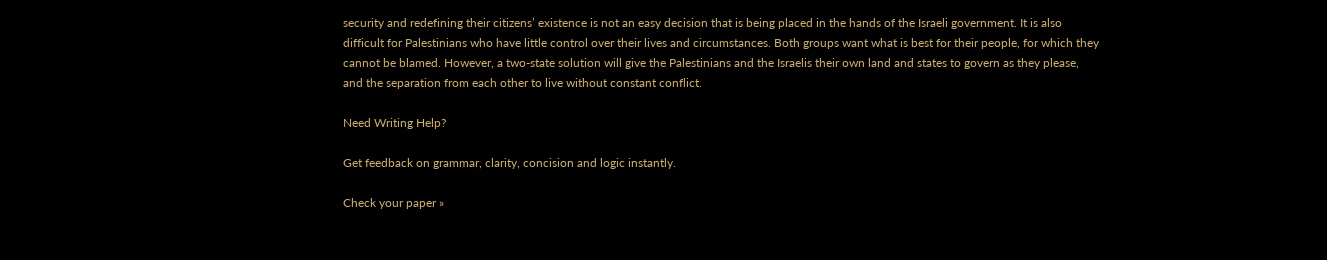security and redefining their citizens’ existence is not an easy decision that is being placed in the hands of the Israeli government. It is also difficult for Palestinians who have little control over their lives and circumstances. Both groups want what is best for their people, for which they cannot be blamed. However, a two-state solution will give the Palestinians and the Israelis their own land and states to govern as they please, and the separation from each other to live without constant conflict.

Need Writing Help?

Get feedback on grammar, clarity, concision and logic instantly.

Check your paper »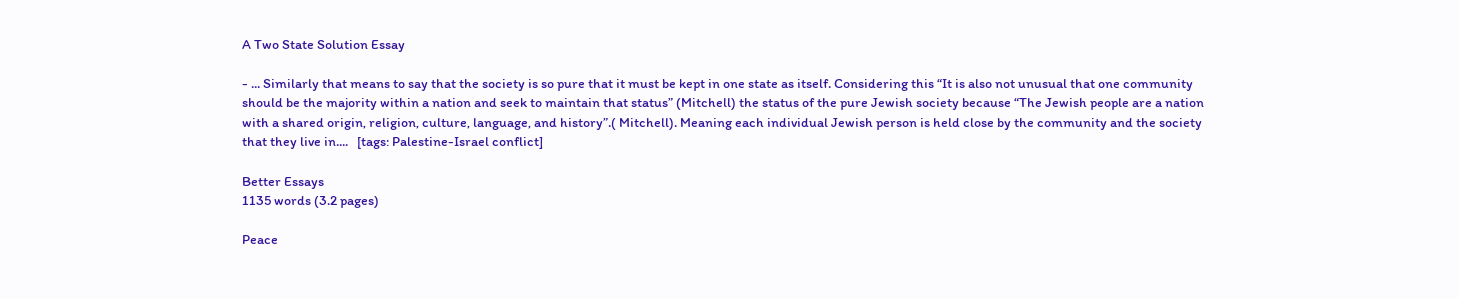A Two State Solution Essay

- ... Similarly that means to say that the society is so pure that it must be kept in one state as itself. Considering this “It is also not unusual that one community should be the majority within a nation and seek to maintain that status” (Mitchell) the status of the pure Jewish society because “The Jewish people are a nation with a shared origin, religion, culture, language, and history”.( Mitchell). Meaning each individual Jewish person is held close by the community and the society that they live in....   [tags: Palestine-Israel conflict]

Better Essays
1135 words (3.2 pages)

Peace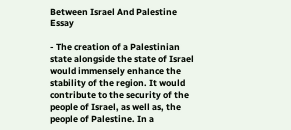Between Israel And Palestine Essay

- The creation of a Palestinian state alongside the state of Israel would immensely enhance the stability of the region. It would contribute to the security of the people of Israel, as well as, the people of Palestine. In a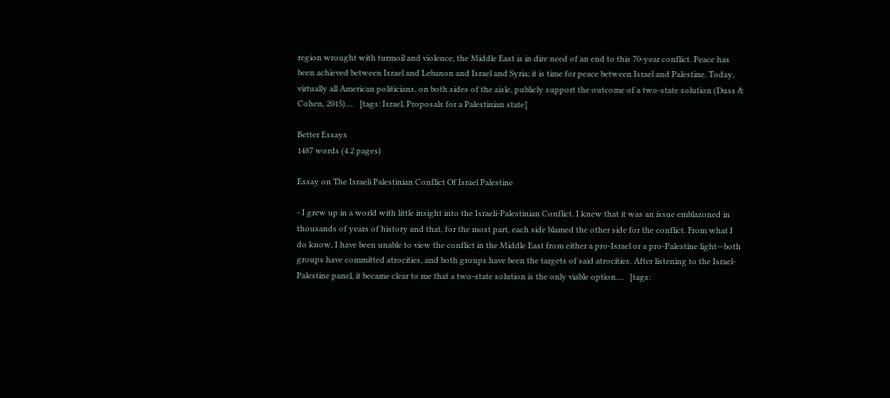region wrought with turmoil and violence, the Middle East is in dire need of an end to this 70-year conflict. Peace has been achieved between Israel and Lebanon and Israel and Syria; it is time for peace between Israel and Palestine. Today, virtually all American politicians, on both sides of the aisle, publicly support the outcome of a two-state solution (Duss & Cohen, 2015)....   [tags: Israel, Proposals for a Palestinian state]

Better Essays
1487 words (4.2 pages)

Essay on The Israeli Palestinian Conflict Of Israel Palestine

- I grew up in a world with little insight into the Israeli-Palestinian Conflict. I knew that it was an issue emblazoned in thousands of years of history and that, for the most part, each side blamed the other side for the conflict. From what I do know, I have been unable to view the conflict in the Middle East from either a pro-Israel or a pro-Palestine light—both groups have committed atrocities, and both groups have been the targets of said atrocities. After listening to the Israel-Palestine panel, it became clear to me that a two-state solution is the only viable option....   [tags: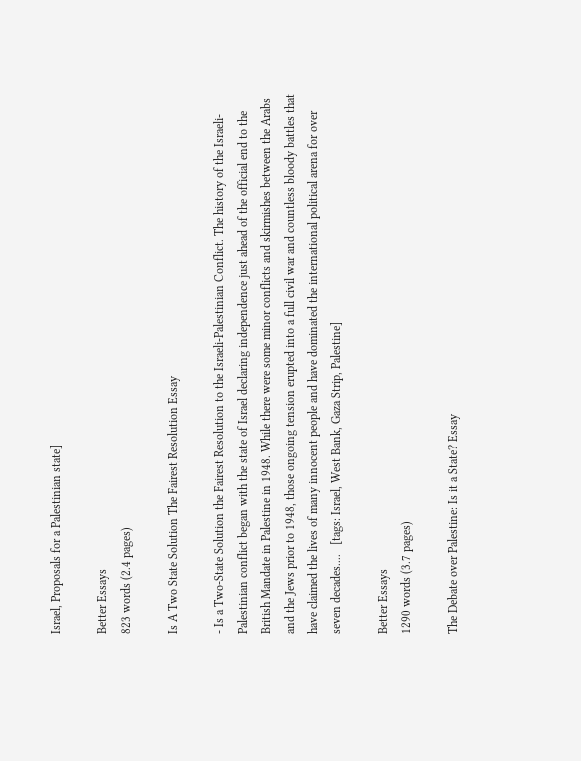Israel, Proposals for a Palestinian state]

Better Essays
823 words (2.4 pages)

Is A Two State Solution The Fairest Resolution Essay

- Is a Two-State Solution the Fairest Resolution to the Israeli-Palestinian Conflict. The history of the Israeli-Palestinian conflict began with the state of Israel declaring independence just ahead of the official end to the British Mandate in Palestine in 1948. While there were some minor conflicts and skirmishes between the Arabs and the Jews prior to 1948, those ongoing tension erupted into a full civil war and countless bloody battles that have claimed the lives of many innocent people and have dominated the international political arena for over seven decades....   [tags: Israel, West Bank, Gaza Strip, Palestine]

Better Essays
1290 words (3.7 pages)

The Debate over Palestine: Is it a State? Essay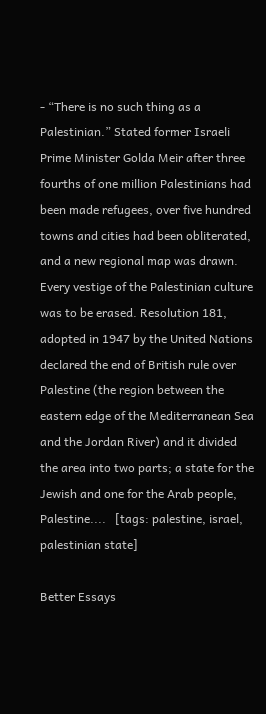- “There is no such thing as a Palestinian.” Stated former Israeli Prime Minister Golda Meir after three fourths of one million Palestinians had been made refugees, over five hundred towns and cities had been obliterated, and a new regional map was drawn. Every vestige of the Palestinian culture was to be erased. Resolution 181, adopted in 1947 by the United Nations declared the end of British rule over Palestine (the region between the eastern edge of the Mediterranean Sea and the Jordan River) and it divided the area into two parts; a state for the Jewish and one for the Arab people, Palestine....   [tags: palestine, israel, palestinian state]

Better Essays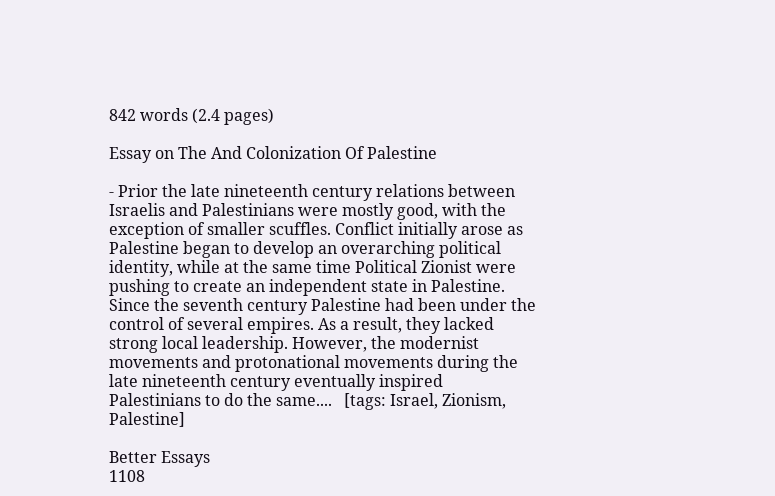842 words (2.4 pages)

Essay on The And Colonization Of Palestine

- Prior the late nineteenth century relations between Israelis and Palestinians were mostly good, with the exception of smaller scuffles. Conflict initially arose as Palestine began to develop an overarching political identity, while at the same time Political Zionist were pushing to create an independent state in Palestine. Since the seventh century Palestine had been under the control of several empires. As a result, they lacked strong local leadership. However, the modernist movements and protonational movements during the late nineteenth century eventually inspired Palestinians to do the same....   [tags: Israel, Zionism, Palestine]

Better Essays
1108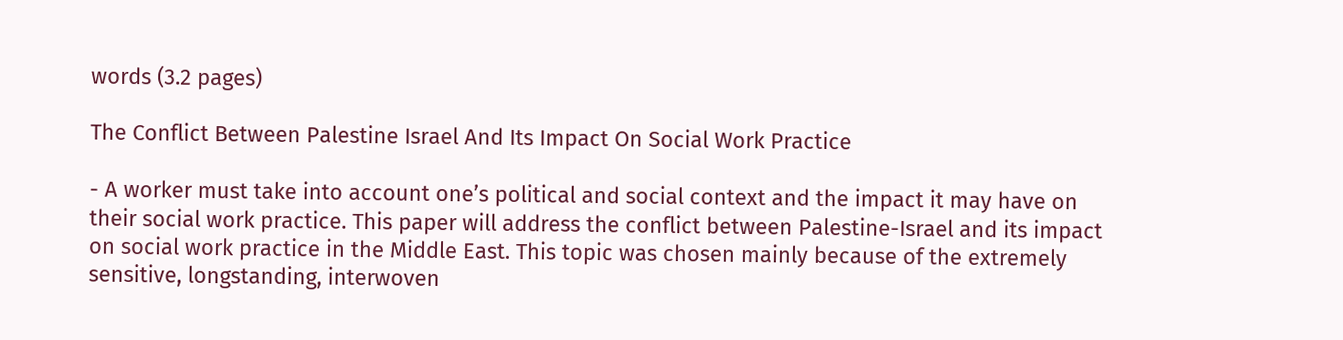words (3.2 pages)

The Conflict Between Palestine Israel And Its Impact On Social Work Practice

- A worker must take into account one’s political and social context and the impact it may have on their social work practice. This paper will address the conflict between Palestine-Israel and its impact on social work practice in the Middle East. This topic was chosen mainly because of the extremely sensitive, longstanding, interwoven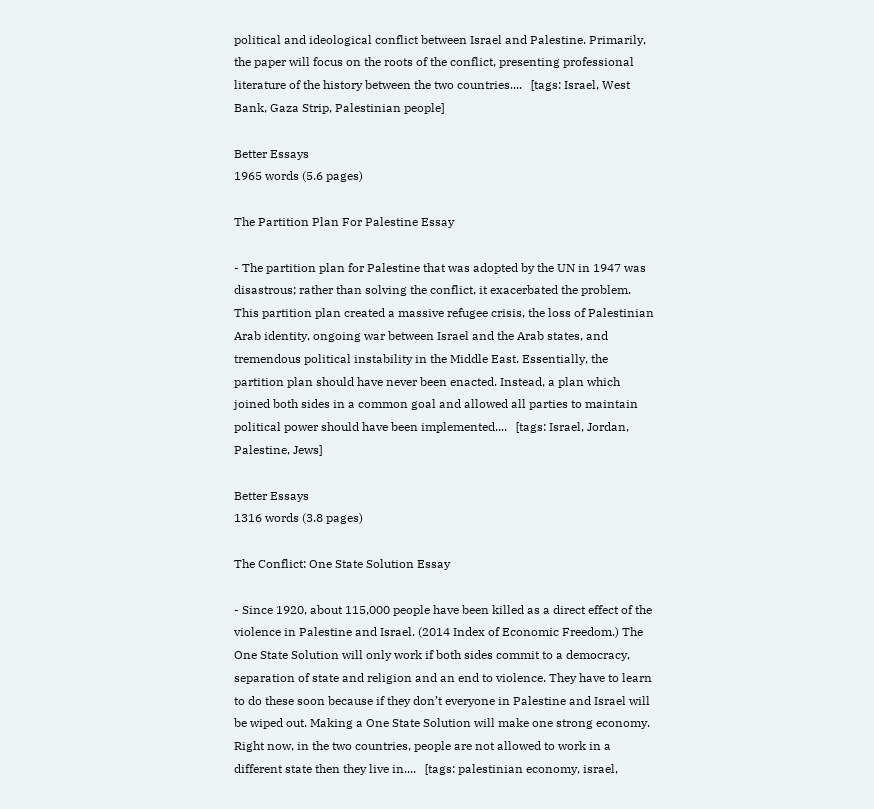political and ideological conflict between Israel and Palestine. Primarily, the paper will focus on the roots of the conflict, presenting professional literature of the history between the two countries....   [tags: Israel, West Bank, Gaza Strip, Palestinian people]

Better Essays
1965 words (5.6 pages)

The Partition Plan For Palestine Essay

- The partition plan for Palestine that was adopted by the UN in 1947 was disastrous; rather than solving the conflict, it exacerbated the problem. This partition plan created a massive refugee crisis, the loss of Palestinian Arab identity, ongoing war between Israel and the Arab states, and tremendous political instability in the Middle East. Essentially, the partition plan should have never been enacted. Instead, a plan which joined both sides in a common goal and allowed all parties to maintain political power should have been implemented....   [tags: Israel, Jordan, Palestine, Jews]

Better Essays
1316 words (3.8 pages)

The Conflict: One State Solution Essay

- Since 1920, about 115,000 people have been killed as a direct effect of the violence in Palestine and Israel. (2014 Index of Economic Freedom.) The One State Solution will only work if both sides commit to a democracy, separation of state and religion and an end to violence. They have to learn to do these soon because if they don’t everyone in Palestine and Israel will be wiped out. Making a One State Solution will make one strong economy. Right now, in the two countries, people are not allowed to work in a different state then they live in....   [tags: palestinian economy, israel,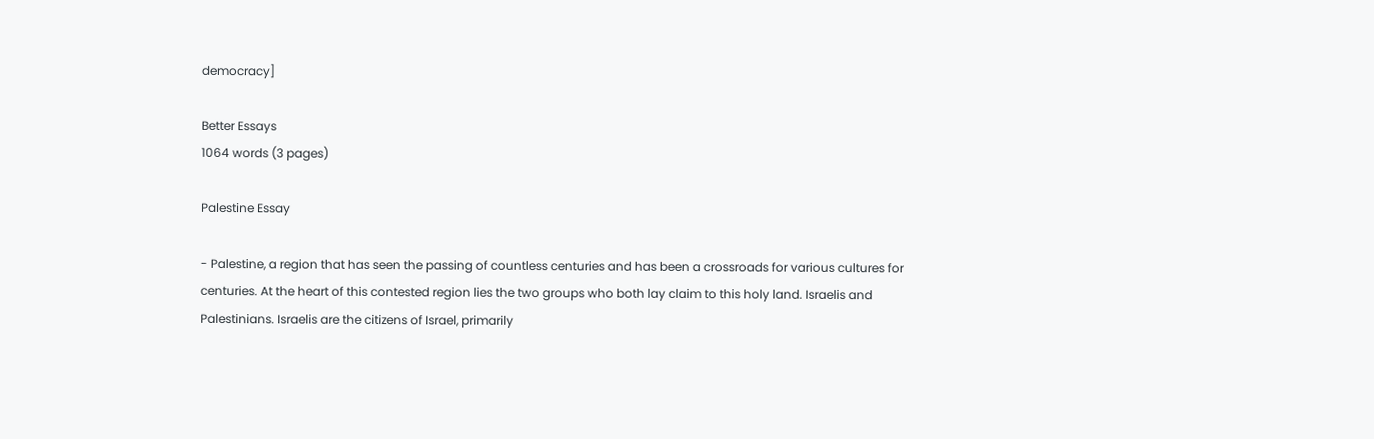democracy]

Better Essays
1064 words (3 pages)

Palestine Essay

- Palestine, a region that has seen the passing of countless centuries and has been a crossroads for various cultures for centuries. At the heart of this contested region lies the two groups who both lay claim to this holy land. Israelis and Palestinians. Israelis are the citizens of Israel, primarily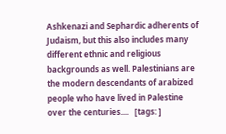Ashkenazi and Sephardic adherents of Judaism, but this also includes many different ethnic and religious backgrounds as well. Palestinians are the modern descendants of arabized people who have lived in Palestine over the centuries....   [tags: ]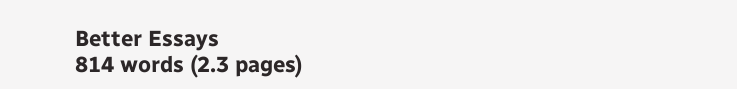Better Essays
814 words (2.3 pages)